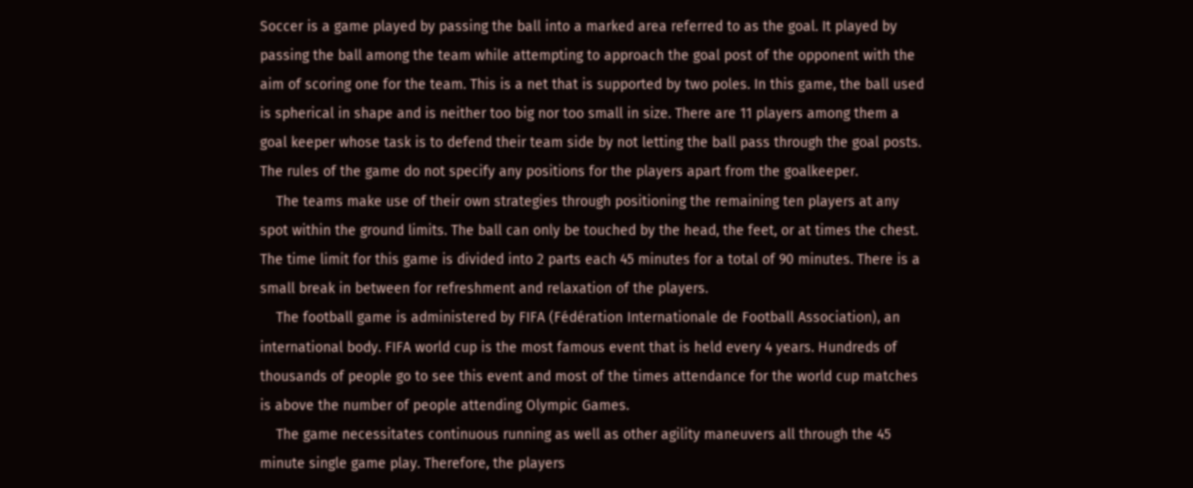Soccer is a game played by passing the ball into a marked area referred to as the goal. It played by passing the ball among the team while attempting to approach the goal post of the opponent with the aim of scoring one for the team. This is a net that is supported by two poles. In this game, the ball used is spherical in shape and is neither too big nor too small in size. There are 11 players among them a goal keeper whose task is to defend their team side by not letting the ball pass through the goal posts. The rules of the game do not specify any positions for the players apart from the goalkeeper.
    The teams make use of their own strategies through positioning the remaining ten players at any spot within the ground limits. The ball can only be touched by the head, the feet, or at times the chest. The time limit for this game is divided into 2 parts each 45 minutes for a total of 90 minutes. There is a small break in between for refreshment and relaxation of the players.
    The football game is administered by FIFA (Fédération Internationale de Football Association), an international body. FIFA world cup is the most famous event that is held every 4 years. Hundreds of thousands of people go to see this event and most of the times attendance for the world cup matches is above the number of people attending Olympic Games.
    The game necessitates continuous running as well as other agility maneuvers all through the 45 minute single game play. Therefore, the players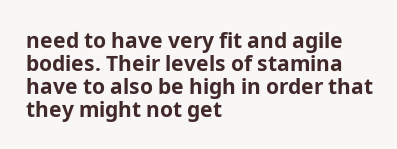need to have very fit and agile bodies. Their levels of stamina have to also be high in order that they might not get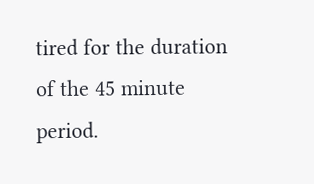tired for the duration of the 45 minute period.